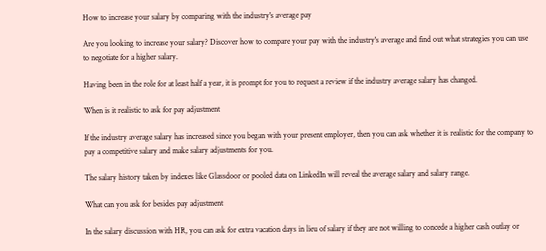How to increase your salary by comparing with the industry's average pay

Are you looking to increase your salary? Discover how to compare your pay with the industry's average and find out what strategies you can use to negotiate for a higher salary.

Having been in the role for at least half a year, it is prompt for you to request a review if the industry average salary has changed.

When is it realistic to ask for pay adjustment

If the industry average salary has increased since you began with your present employer, then you can ask whether it is realistic for the company to pay a competitive salary and make salary adjustments for you.

The salary history taken by indexes like Glassdoor or pooled data on LinkedIn will reveal the average salary and salary range.

What can you ask for besides pay adjustment

In the salary discussion with HR, you can ask for extra vacation days in lieu of salary if they are not willing to concede a higher cash outlay or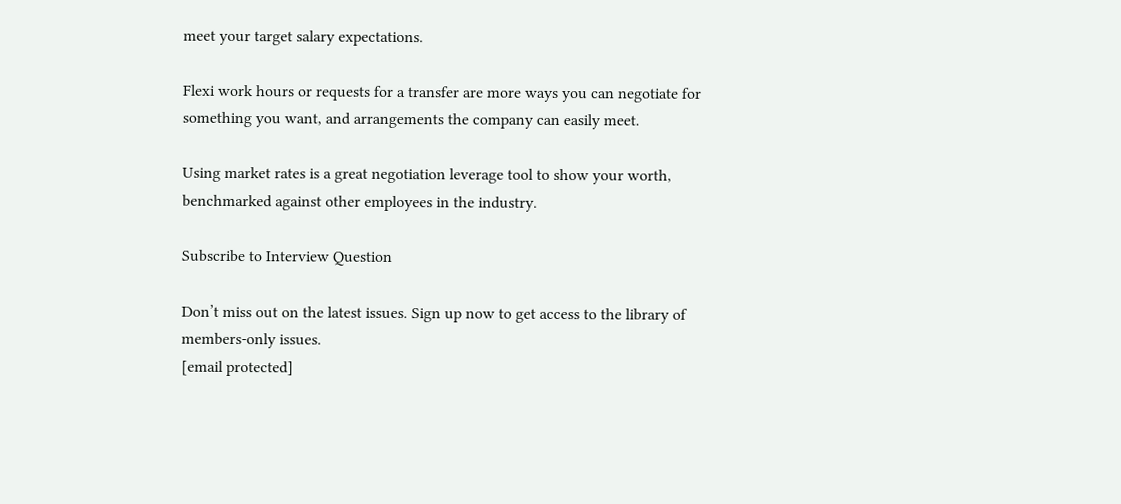meet your target salary expectations.

Flexi work hours or requests for a transfer are more ways you can negotiate for something you want, and arrangements the company can easily meet.

Using market rates is a great negotiation leverage tool to show your worth, benchmarked against other employees in the industry.

Subscribe to Interview Question

Don’t miss out on the latest issues. Sign up now to get access to the library of members-only issues.
[email protected]